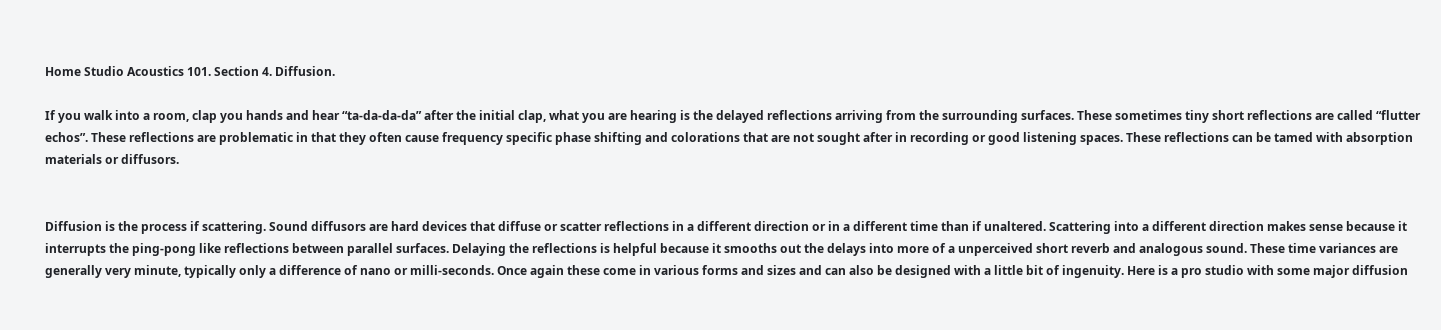Home Studio Acoustics 101. Section 4. Diffusion.

If you walk into a room, clap you hands and hear “ta-da-da-da” after the initial clap, what you are hearing is the delayed reflections arriving from the surrounding surfaces. These sometimes tiny short reflections are called “flutter echos”. These reflections are problematic in that they often cause frequency specific phase shifting and colorations that are not sought after in recording or good listening spaces. These reflections can be tamed with absorption materials or diffusors.


Diffusion is the process if scattering. Sound diffusors are hard devices that diffuse or scatter reflections in a different direction or in a different time than if unaltered. Scattering into a different direction makes sense because it interrupts the ping-pong like reflections between parallel surfaces. Delaying the reflections is helpful because it smooths out the delays into more of a unperceived short reverb and analogous sound. These time variances are generally very minute, typically only a difference of nano or milli-seconds. Once again these come in various forms and sizes and can also be designed with a little bit of ingenuity. Here is a pro studio with some major diffusion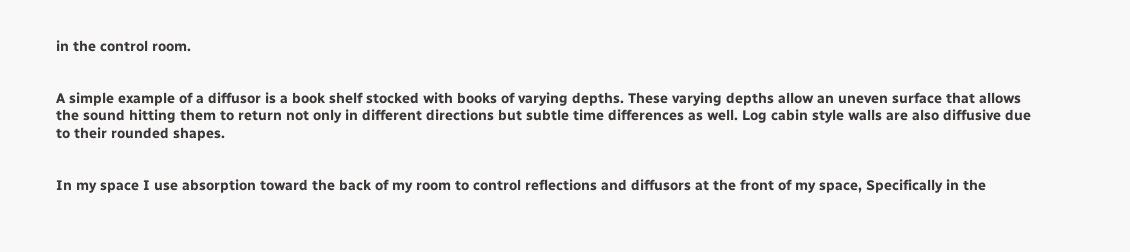in the control room.


A simple example of a diffusor is a book shelf stocked with books of varying depths. These varying depths allow an uneven surface that allows the sound hitting them to return not only in different directions but subtle time differences as well. Log cabin style walls are also diffusive due to their rounded shapes.


In my space I use absorption toward the back of my room to control reflections and diffusors at the front of my space, Specifically in the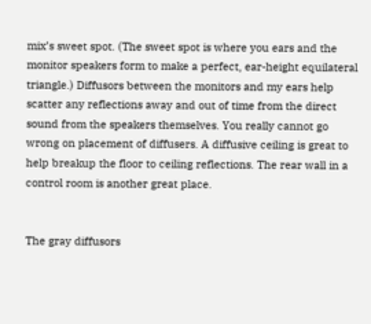mix’s sweet spot. (The sweet spot is where you ears and the monitor speakers form to make a perfect, ear-height equilateral triangle.) Diffusors between the monitors and my ears help scatter any reflections away and out of time from the direct sound from the speakers themselves. You really cannot go wrong on placement of diffusers. A diffusive ceiling is great to help breakup the floor to ceiling reflections. The rear wall in a control room is another great place.


The gray diffusors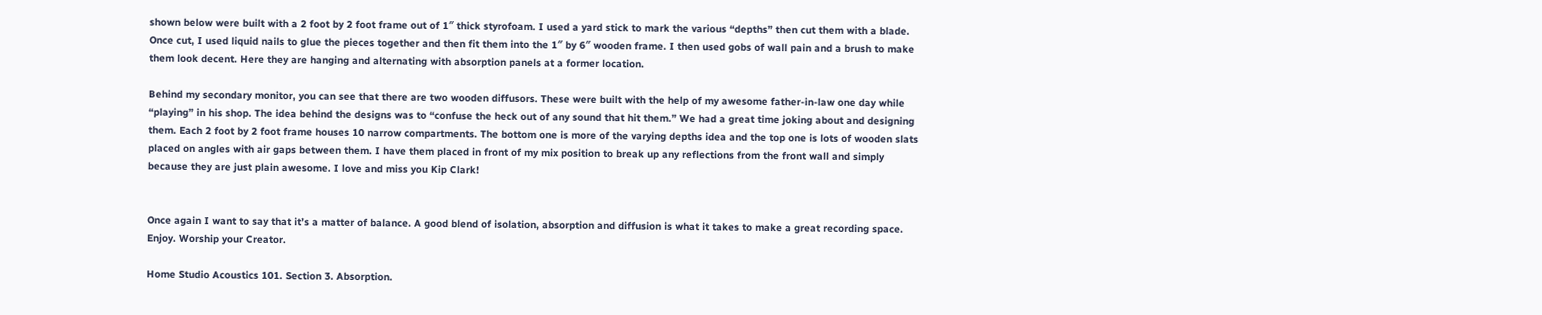shown below were built with a 2 foot by 2 foot frame out of 1″ thick styrofoam. I used a yard stick to mark the various “depths” then cut them with a blade. Once cut, I used liquid nails to glue the pieces together and then fit them into the 1″ by 6″ wooden frame. I then used gobs of wall pain and a brush to make them look decent. Here they are hanging and alternating with absorption panels at a former location.

Behind my secondary monitor, you can see that there are two wooden diffusors. These were built with the help of my awesome father-in-law one day while “playing” in his shop. The idea behind the designs was to “confuse the heck out of any sound that hit them.” We had a great time joking about and designing them. Each 2 foot by 2 foot frame houses 10 narrow compartments. The bottom one is more of the varying depths idea and the top one is lots of wooden slats placed on angles with air gaps between them. I have them placed in front of my mix position to break up any reflections from the front wall and simply because they are just plain awesome. I love and miss you Kip Clark!


Once again I want to say that it’s a matter of balance. A good blend of isolation, absorption and diffusion is what it takes to make a great recording space. Enjoy. Worship your Creator.

Home Studio Acoustics 101. Section 3. Absorption.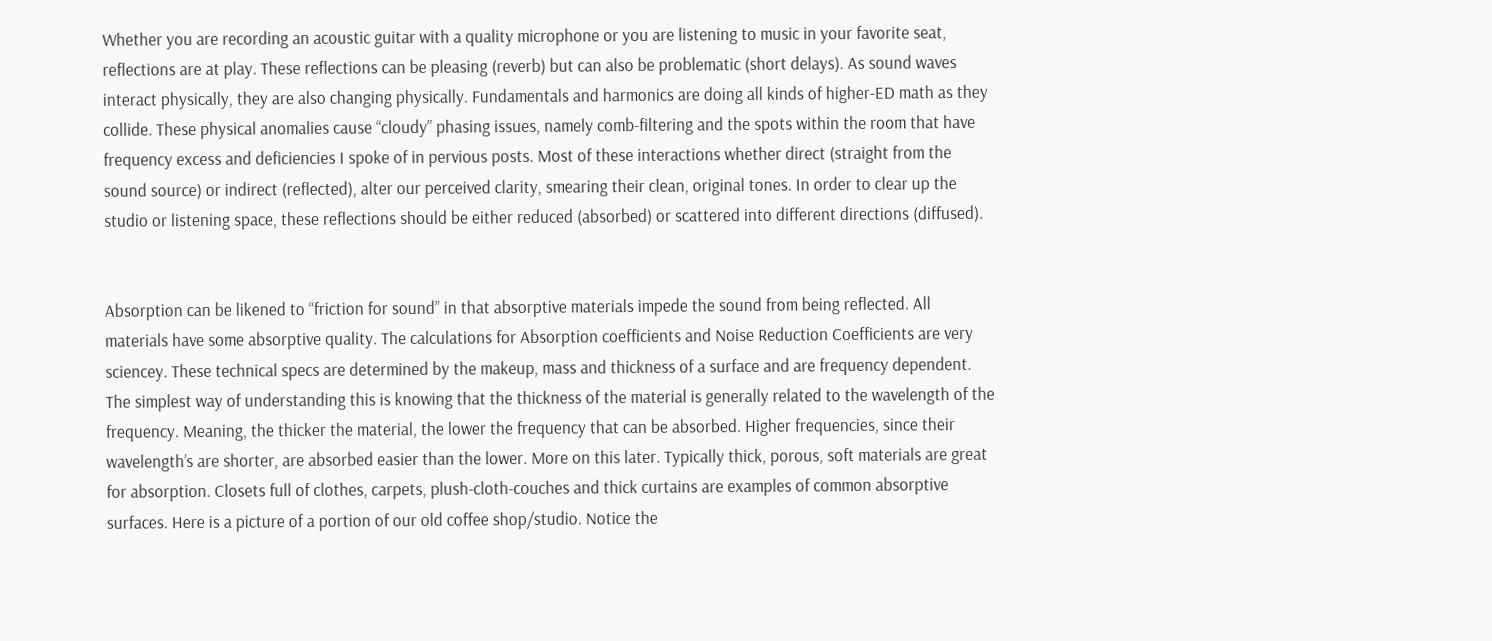Whether you are recording an acoustic guitar with a quality microphone or you are listening to music in your favorite seat, reflections are at play. These reflections can be pleasing (reverb) but can also be problematic (short delays). As sound waves interact physically, they are also changing physically. Fundamentals and harmonics are doing all kinds of higher-ED math as they collide. These physical anomalies cause “cloudy” phasing issues, namely comb-filtering and the spots within the room that have frequency excess and deficiencies I spoke of in pervious posts. Most of these interactions whether direct (straight from the sound source) or indirect (reflected), alter our perceived clarity, smearing their clean, original tones. In order to clear up the studio or listening space, these reflections should be either reduced (absorbed) or scattered into different directions (diffused).


Absorption can be likened to “friction for sound” in that absorptive materials impede the sound from being reflected. All materials have some absorptive quality. The calculations for Absorption coefficients and Noise Reduction Coefficients are very sciencey. These technical specs are determined by the makeup, mass and thickness of a surface and are frequency dependent. The simplest way of understanding this is knowing that the thickness of the material is generally related to the wavelength of the frequency. Meaning, the thicker the material, the lower the frequency that can be absorbed. Higher frequencies, since their wavelength’s are shorter, are absorbed easier than the lower. More on this later. Typically thick, porous, soft materials are great for absorption. Closets full of clothes, carpets, plush-cloth-couches and thick curtains are examples of common absorptive surfaces. Here is a picture of a portion of our old coffee shop/studio. Notice the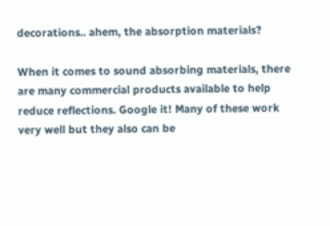decorations.. ahem, the absorption materials?

When it comes to sound absorbing materials, there are many commercial products available to help reduce reflections. Google it! Many of these work very well but they also can be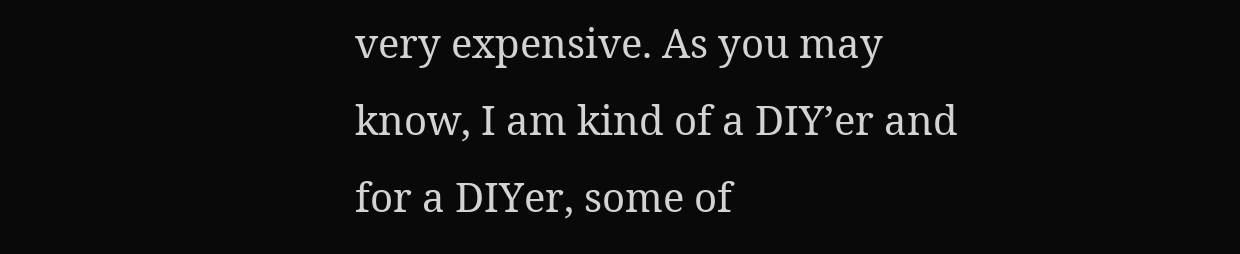very expensive. As you may know, I am kind of a DIY’er and for a DIYer, some of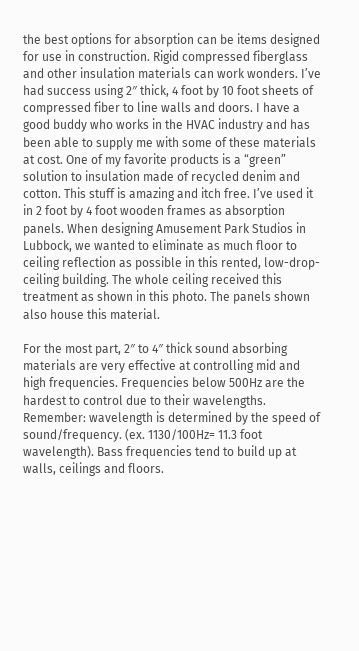the best options for absorption can be items designed for use in construction. Rigid compressed fiberglass and other insulation materials can work wonders. I’ve had success using 2″ thick, 4 foot by 10 foot sheets of compressed fiber to line walls and doors. I have a good buddy who works in the HVAC industry and has been able to supply me with some of these materials at cost. One of my favorite products is a “green” solution to insulation made of recycled denim and cotton. This stuff is amazing and itch free. I’ve used it in 2 foot by 4 foot wooden frames as absorption panels. When designing Amusement Park Studios in Lubbock, we wanted to eliminate as much floor to ceiling reflection as possible in this rented, low-drop-ceiling building. The whole ceiling received this treatment as shown in this photo. The panels shown also house this material.

For the most part, 2″ to 4″ thick sound absorbing materials are very effective at controlling mid and high frequencies. Frequencies below 500Hz are the hardest to control due to their wavelengths. Remember: wavelength is determined by the speed of sound/frequency. (ex. 1130/100Hz= 11.3 foot wavelength). Bass frequencies tend to build up at walls, ceilings and floors.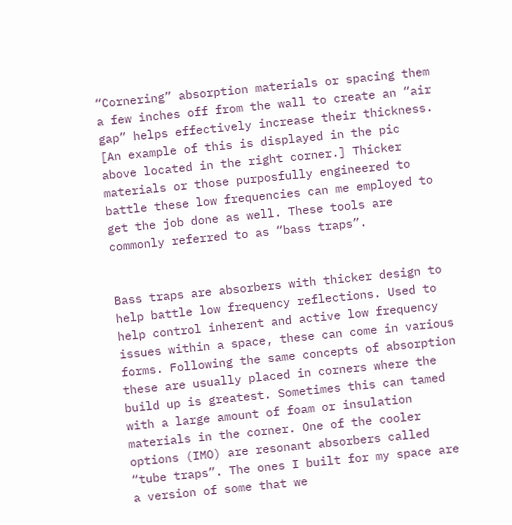“Cornering” absorption materials or spacing them a few inches off from the wall to create an “air gap” helps effectively increase their thickness. [An example of this is displayed in the pic above located in the right corner.] Thicker materials or those purposfully engineered to battle these low frequencies can me employed to get the job done as well. These tools are commonly referred to as “bass traps”.


Bass traps are absorbers with thicker design to help battle low frequency reflections. Used to help control inherent and active low frequency issues within a space, these can come in various forms. Following the same concepts of absorption these are usually placed in corners where the build up is greatest. Sometimes this can tamed with a large amount of foam or insulation materials in the corner. One of the cooler options (IMO) are resonant absorbers called “tube traps”. The ones I built for my space are a version of some that we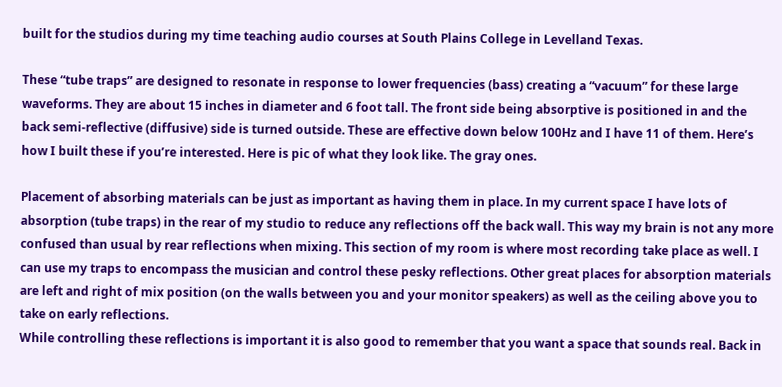built for the studios during my time teaching audio courses at South Plains College in Levelland Texas.

These “tube traps” are designed to resonate in response to lower frequencies (bass) creating a “vacuum” for these large waveforms. They are about 15 inches in diameter and 6 foot tall. The front side being absorptive is positioned in and the back semi-reflective (diffusive) side is turned outside. These are effective down below 100Hz and I have 11 of them. Here’s how I built these if you’re interested. Here is pic of what they look like. The gray ones.

Placement of absorbing materials can be just as important as having them in place. In my current space I have lots of absorption (tube traps) in the rear of my studio to reduce any reflections off the back wall. This way my brain is not any more confused than usual by rear reflections when mixing. This section of my room is where most recording take place as well. I can use my traps to encompass the musician and control these pesky reflections. Other great places for absorption materials are left and right of mix position (on the walls between you and your monitor speakers) as well as the ceiling above you to take on early reflections.
While controlling these reflections is important it is also good to remember that you want a space that sounds real. Back in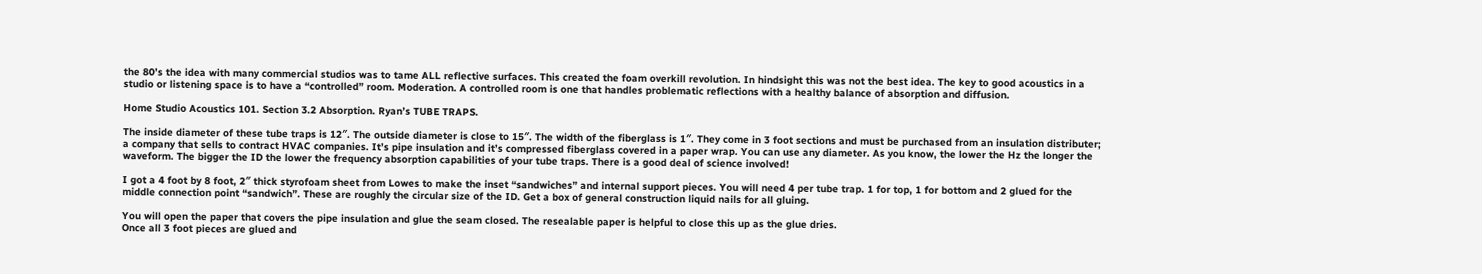the 80’s the idea with many commercial studios was to tame ALL reflective surfaces. This created the foam overkill revolution. In hindsight this was not the best idea. The key to good acoustics in a studio or listening space is to have a “controlled” room. Moderation. A controlled room is one that handles problematic reflections with a healthy balance of absorption and diffusion.

Home Studio Acoustics 101. Section 3.2 Absorption. Ryan’s TUBE TRAPS.

The inside diameter of these tube traps is 12″. The outside diameter is close to 15″. The width of the fiberglass is 1″. They come in 3 foot sections and must be purchased from an insulation distributer; a company that sells to contract HVAC companies. It’s pipe insulation and it’s compressed fiberglass covered in a paper wrap. You can use any diameter. As you know, the lower the Hz the longer the waveform. The bigger the ID the lower the frequency absorption capabilities of your tube traps. There is a good deal of science involved!

I got a 4 foot by 8 foot, 2″ thick styrofoam sheet from Lowes to make the inset “sandwiches” and internal support pieces. You will need 4 per tube trap. 1 for top, 1 for bottom and 2 glued for the middle connection point “sandwich”. These are roughly the circular size of the ID. Get a box of general construction liquid nails for all gluing.

You will open the paper that covers the pipe insulation and glue the seam closed. The resealable paper is helpful to close this up as the glue dries.
Once all 3 foot pieces are glued and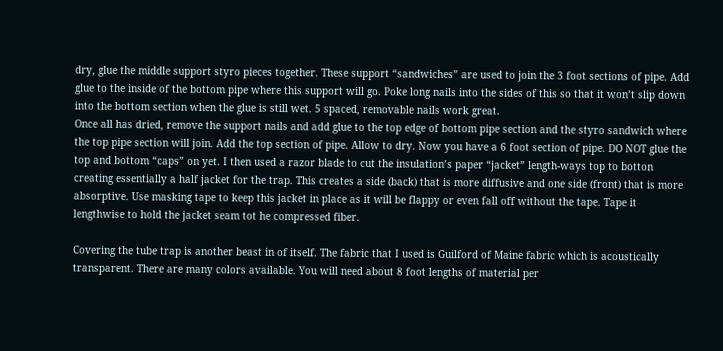dry, glue the middle support styro pieces together. These support “sandwiches” are used to join the 3 foot sections of pipe. Add glue to the inside of the bottom pipe where this support will go. Poke long nails into the sides of this so that it won’t slip down into the bottom section when the glue is still wet. 5 spaced, removable nails work great.
Once all has dried, remove the support nails and add glue to the top edge of bottom pipe section and the styro sandwich where the top pipe section will join. Add the top section of pipe. Allow to dry. Now you have a 6 foot section of pipe. DO NOT glue the top and bottom “caps” on yet. I then used a razor blade to cut the insulation’s paper “jacket” length-ways top to botton creating essentially a half jacket for the trap. This creates a side (back) that is more diffusive and one side (front) that is more absorptive. Use masking tape to keep this jacket in place as it will be flappy or even fall off without the tape. Tape it lengthwise to hold the jacket seam tot he compressed fiber.

Covering the tube trap is another beast in of itself. The fabric that I used is Guilford of Maine fabric which is acoustically transparent. There are many colors available. You will need about 8 foot lengths of material per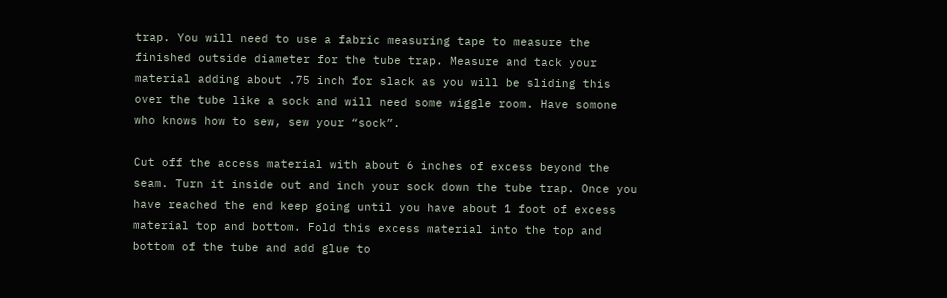trap. You will need to use a fabric measuring tape to measure the finished outside diameter for the tube trap. Measure and tack your material adding about .75 inch for slack as you will be sliding this over the tube like a sock and will need some wiggle room. Have somone who knows how to sew, sew your “sock”.

Cut off the access material with about 6 inches of excess beyond the seam. Turn it inside out and inch your sock down the tube trap. Once you have reached the end keep going until you have about 1 foot of excess material top and bottom. Fold this excess material into the top and bottom of the tube and add glue to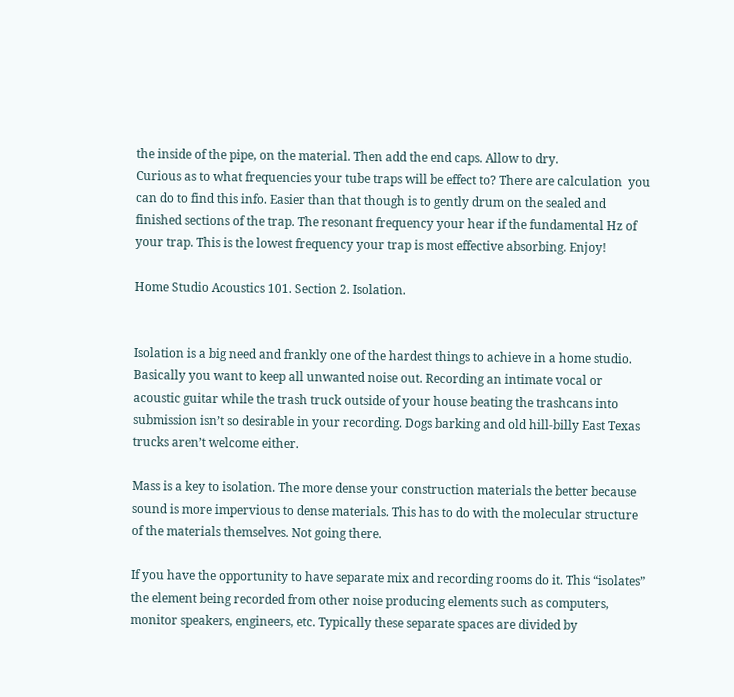the inside of the pipe, on the material. Then add the end caps. Allow to dry.
Curious as to what frequencies your tube traps will be effect to? There are calculation  you can do to find this info. Easier than that though is to gently drum on the sealed and finished sections of the trap. The resonant frequency your hear if the fundamental Hz of your trap. This is the lowest frequency your trap is most effective absorbing. Enjoy!

Home Studio Acoustics 101. Section 2. Isolation.


Isolation is a big need and frankly one of the hardest things to achieve in a home studio. Basically you want to keep all unwanted noise out. Recording an intimate vocal or acoustic guitar while the trash truck outside of your house beating the trashcans into submission isn’t so desirable in your recording. Dogs barking and old hill-billy East Texas trucks aren’t welcome either.

Mass is a key to isolation. The more dense your construction materials the better because sound is more impervious to dense materials. This has to do with the molecular structure of the materials themselves. Not going there.

If you have the opportunity to have separate mix and recording rooms do it. This “isolates” the element being recorded from other noise producing elements such as computers, monitor speakers, engineers, etc. Typically these separate spaces are divided by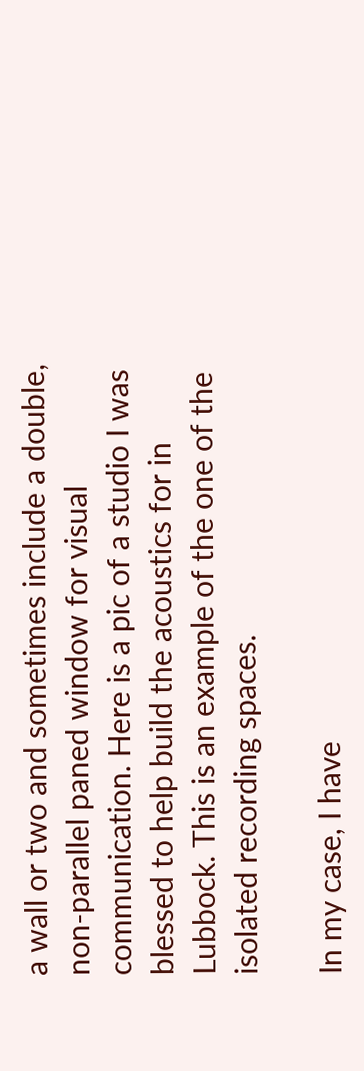a wall or two and sometimes include a double, non-parallel paned window for visual communication. Here is a pic of a studio I was blessed to help build the acoustics for in Lubbock. This is an example of the one of the isolated recording spaces.

In my case, I have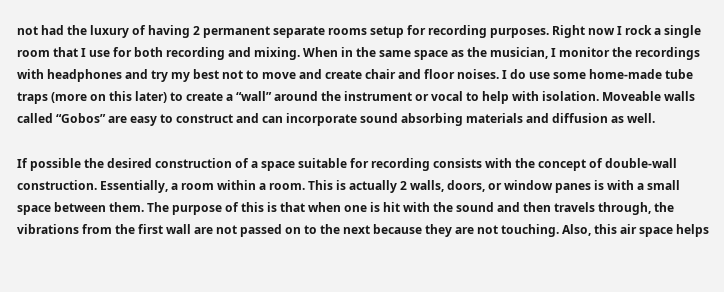not had the luxury of having 2 permanent separate rooms setup for recording purposes. Right now I rock a single room that I use for both recording and mixing. When in the same space as the musician, I monitor the recordings with headphones and try my best not to move and create chair and floor noises. I do use some home-made tube traps (more on this later) to create a “wall” around the instrument or vocal to help with isolation. Moveable walls called “Gobos” are easy to construct and can incorporate sound absorbing materials and diffusion as well.

If possible the desired construction of a space suitable for recording consists with the concept of double-wall construction. Essentially, a room within a room. This is actually 2 walls, doors, or window panes is with a small space between them. The purpose of this is that when one is hit with the sound and then travels through, the vibrations from the first wall are not passed on to the next because they are not touching. Also, this air space helps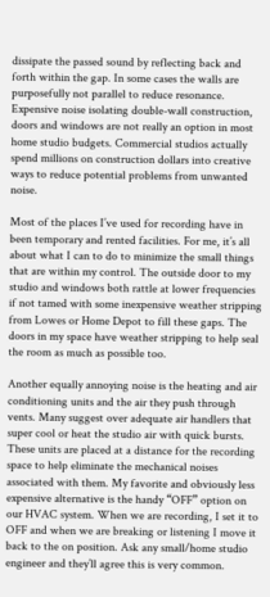dissipate the passed sound by reflecting back and forth within the gap. In some cases the walls are purposefully not parallel to reduce resonance. Expensive noise isolating double-wall construction, doors and windows are not really an option in most home studio budgets. Commercial studios actually spend millions on construction dollars into creative ways to reduce potential problems from unwanted noise.

Most of the places I’ve used for recording have in been temporary and rented facilities. For me, it’s all about what I can to do to minimize the small things that are within my control. The outside door to my studio and windows both rattle at lower frequencies if not tamed with some inexpensive weather stripping from Lowes or Home Depot to fill these gaps. The doors in my space have weather stripping to help seal the room as much as possible too.

Another equally annoying noise is the heating and air conditioning units and the air they push through vents. Many suggest over adequate air handlers that super cool or heat the studio air with quick bursts. These units are placed at a distance for the recording space to help eliminate the mechanical noises associated with them. My favorite and obviously less expensive alternative is the handy “OFF” option on our HVAC system. When we are recording, I set it to OFF and when we are breaking or listening I move it back to the on position. Ask any small/home studio engineer and they’ll agree this is very common.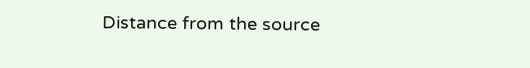Distance from the source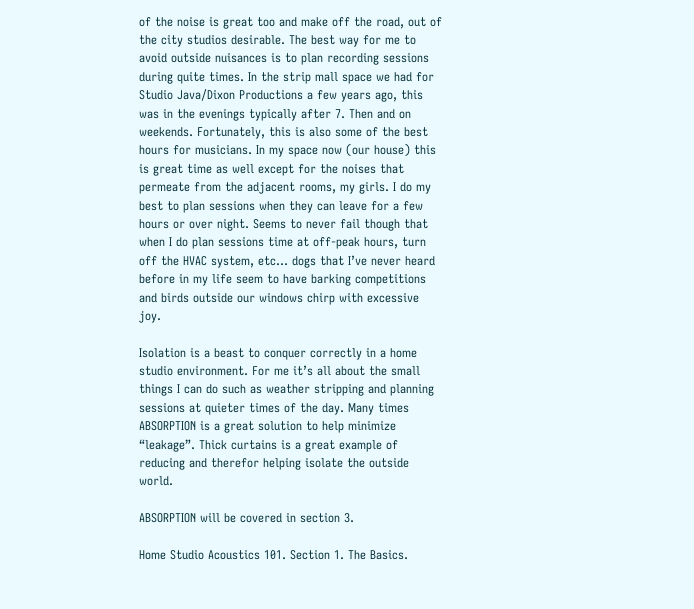of the noise is great too and make off the road, out of the city studios desirable. The best way for me to avoid outside nuisances is to plan recording sessions during quite times. In the strip mall space we had for Studio Java/Dixon Productions a few years ago, this was in the evenings typically after 7. Then and on weekends. Fortunately, this is also some of the best hours for musicians. In my space now (our house) this is great time as well except for the noises that permeate from the adjacent rooms, my girls. I do my best to plan sessions when they can leave for a few hours or over night. Seems to never fail though that when I do plan sessions time at off-peak hours, turn off the HVAC system, etc… dogs that I’ve never heard before in my life seem to have barking competitions and birds outside our windows chirp with excessive joy.

Isolation is a beast to conquer correctly in a home studio environment. For me it’s all about the small things I can do such as weather stripping and planning sessions at quieter times of the day. Many times ABSORPTION is a great solution to help minimize “leakage”. Thick curtains is a great example of reducing and therefor helping isolate the outside world.

ABSORPTION will be covered in section 3.

Home Studio Acoustics 101. Section 1. The Basics.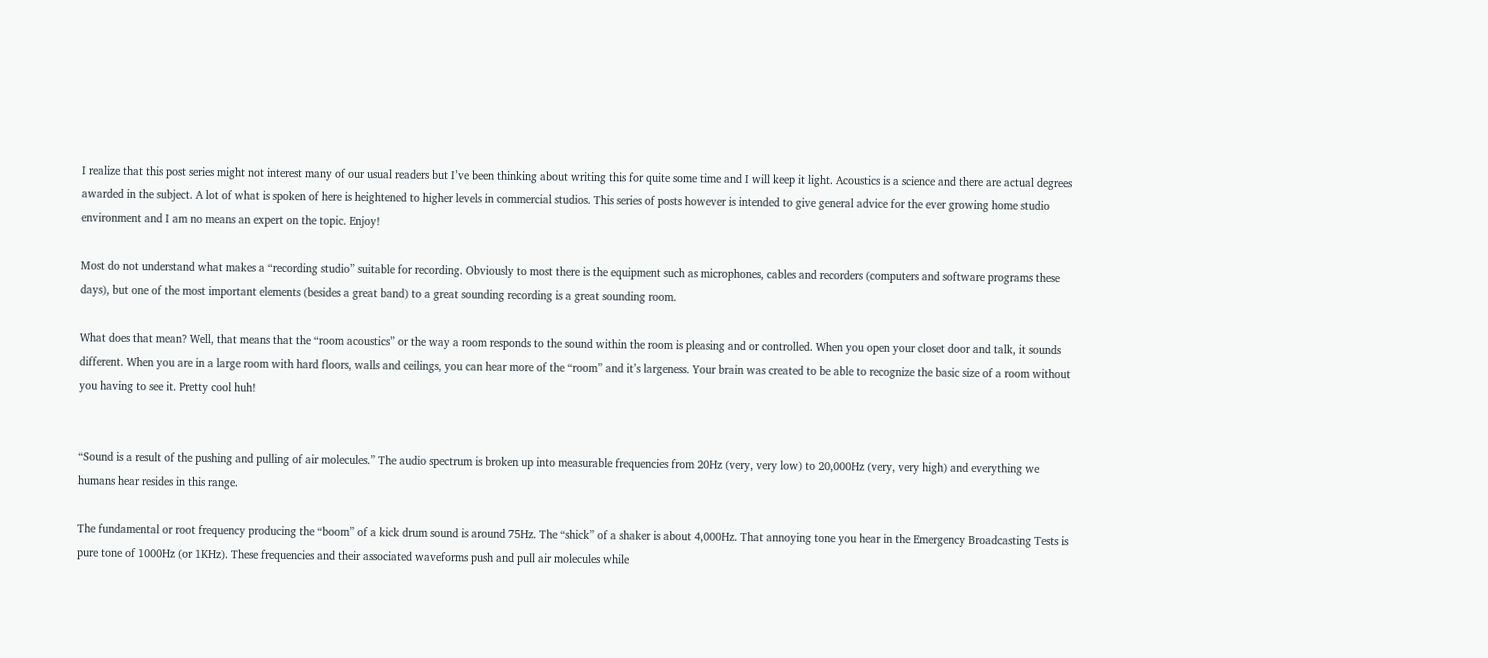I realize that this post series might not interest many of our usual readers but I’ve been thinking about writing this for quite some time and I will keep it light. Acoustics is a science and there are actual degrees awarded in the subject. A lot of what is spoken of here is heightened to higher levels in commercial studios. This series of posts however is intended to give general advice for the ever growing home studio environment and I am no means an expert on the topic. Enjoy!

Most do not understand what makes a “recording studio” suitable for recording. Obviously to most there is the equipment such as microphones, cables and recorders (computers and software programs these days), but one of the most important elements (besides a great band) to a great sounding recording is a great sounding room.

What does that mean? Well, that means that the “room acoustics” or the way a room responds to the sound within the room is pleasing and or controlled. When you open your closet door and talk, it sounds different. When you are in a large room with hard floors, walls and ceilings, you can hear more of the “room” and it’s largeness. Your brain was created to be able to recognize the basic size of a room without you having to see it. Pretty cool huh!


“Sound is a result of the pushing and pulling of air molecules.” The audio spectrum is broken up into measurable frequencies from 20Hz (very, very low) to 20,000Hz (very, very high) and everything we humans hear resides in this range.

The fundamental or root frequency producing the “boom” of a kick drum sound is around 75Hz. The “shick” of a shaker is about 4,000Hz. That annoying tone you hear in the Emergency Broadcasting Tests is pure tone of 1000Hz (or 1KHz). These frequencies and their associated waveforms push and pull air molecules while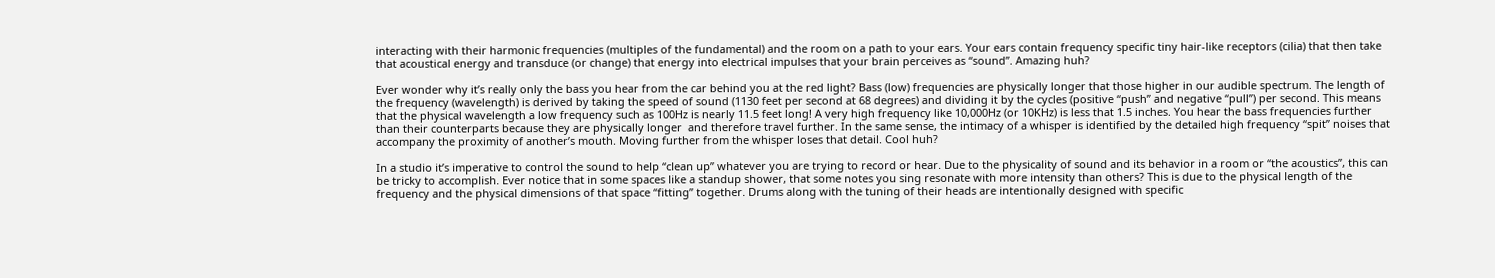interacting with their harmonic frequencies (multiples of the fundamental) and the room on a path to your ears. Your ears contain frequency specific tiny hair-like receptors (cilia) that then take that acoustical energy and transduce (or change) that energy into electrical impulses that your brain perceives as “sound”. Amazing huh?

Ever wonder why it’s really only the bass you hear from the car behind you at the red light? Bass (low) frequencies are physically longer that those higher in our audible spectrum. The length of the frequency (wavelength) is derived by taking the speed of sound (1130 feet per second at 68 degrees) and dividing it by the cycles (positive “push” and negative “pull”) per second. This means that the physical wavelength a low frequency such as 100Hz is nearly 11.5 feet long! A very high frequency like 10,000Hz (or 10KHz) is less that 1.5 inches. You hear the bass frequencies further than their counterparts because they are physically longer  and therefore travel further. In the same sense, the intimacy of a whisper is identified by the detailed high frequency “spit” noises that accompany the proximity of another’s mouth. Moving further from the whisper loses that detail. Cool huh?

In a studio it’s imperative to control the sound to help “clean up” whatever you are trying to record or hear. Due to the physicality of sound and its behavior in a room or “the acoustics”, this can be tricky to accomplish. Ever notice that in some spaces like a standup shower, that some notes you sing resonate with more intensity than others? This is due to the physical length of the frequency and the physical dimensions of that space “fitting” together. Drums along with the tuning of their heads are intentionally designed with specific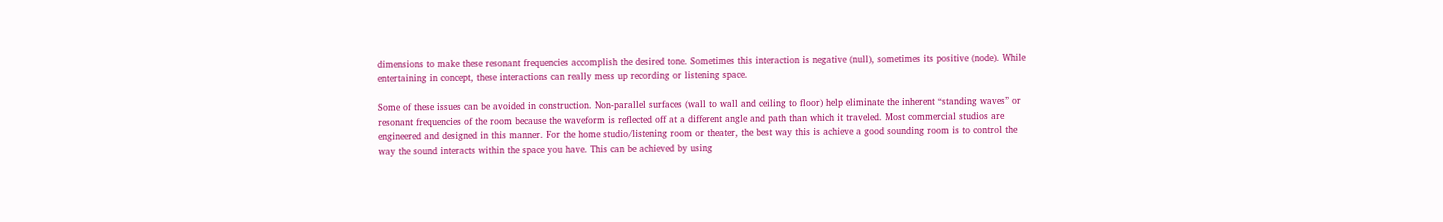dimensions to make these resonant frequencies accomplish the desired tone. Sometimes this interaction is negative (null), sometimes its positive (node). While entertaining in concept, these interactions can really mess up recording or listening space.

Some of these issues can be avoided in construction. Non-parallel surfaces (wall to wall and ceiling to floor) help eliminate the inherent “standing waves” or resonant frequencies of the room because the waveform is reflected off at a different angle and path than which it traveled. Most commercial studios are engineered and designed in this manner. For the home studio/listening room or theater, the best way this is achieve a good sounding room is to control the way the sound interacts within the space you have. This can be achieved by using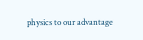physics to our advantage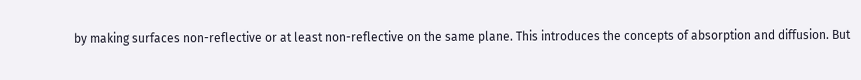by making surfaces non-reflective or at least non-reflective on the same plane. This introduces the concepts of absorption and diffusion. But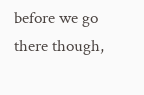before we go there though,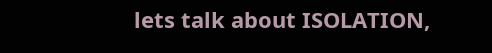lets talk about ISOLATION,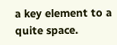a key element to a quite space.